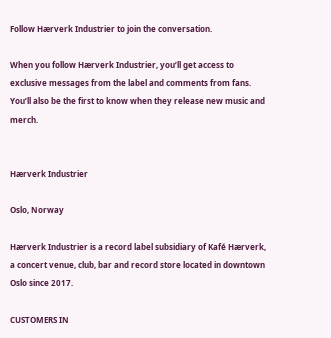Follow Hærverk Industrier to join the conversation.

When you follow Hærverk Industrier, you’ll get access to exclusive messages from the label and comments from fans. You’ll also be the first to know when they release new music and merch.


Hærverk Industrier

Oslo, Norway

Hærverk Industrier is a record label subsidiary of Kafé Hærverk, a concert venue, club, bar and record store located in downtown Oslo since 2017.

CUSTOMERS IN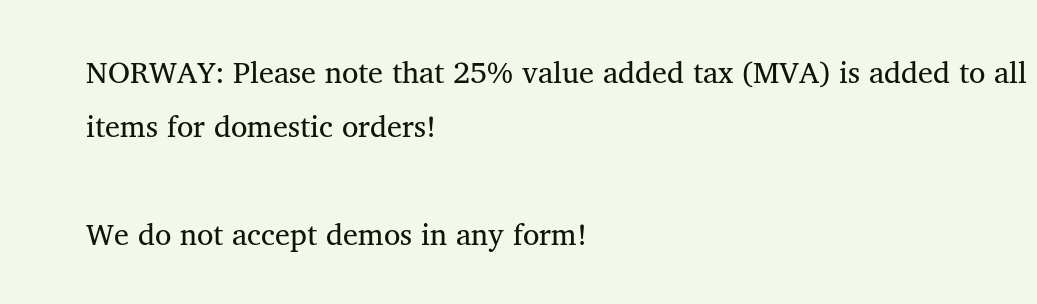NORWAY: Please note that 25% value added tax (MVA) is added to all items for domestic orders!

We do not accept demos in any form!